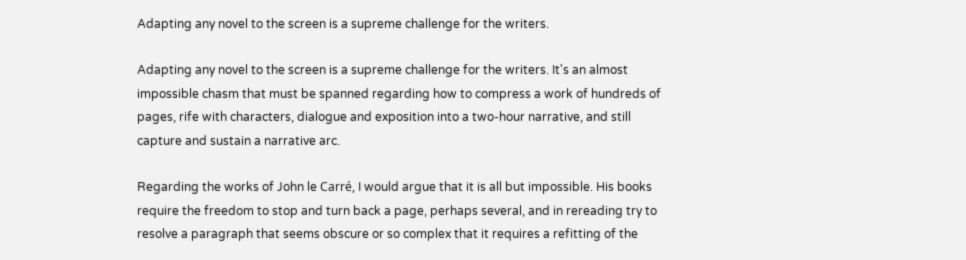Adapting any novel to the screen is a supreme challenge for the writers.

Adapting any novel to the screen is a supreme challenge for the writers. It's an almost impossible chasm that must be spanned regarding how to compress a work of hundreds of pages, rife with characters, dialogue and exposition into a two-hour narrative, and still capture and sustain a narrative arc.

Regarding the works of John le Carré, I would argue that it is all but impossible. His books require the freedom to stop and turn back a page, perhaps several, and in rereading try to resolve a paragraph that seems obscure or so complex that it requires a refitting of the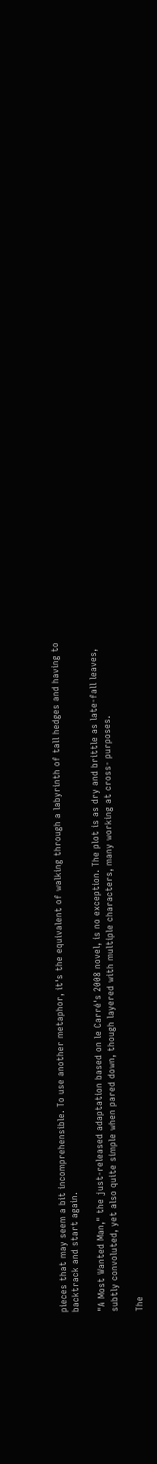pieces that may seem a bit incomprehensible. To use another metaphor, it's the equivalent of walking through a labyrinth of tall hedges and having to backtrack and start again.

"A Most Wanted Man," the just-released adaptation based on le Carré's 2008 novel, is no exception. The plot is as dry and brittle as late-fall leaves, subtly convoluted, yet also quite simple when pared down, though layered with multiple characters, many working at cross- purposes.

The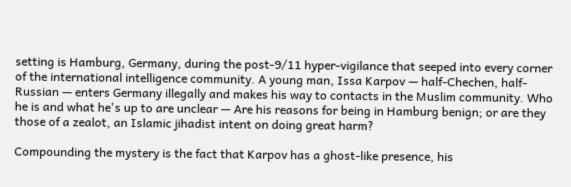setting is Hamburg, Germany, during the post-9/11 hyper-vigilance that seeped into every corner of the international intelligence community. A young man, Issa Karpov — half-Chechen, half-Russian — enters Germany illegally and makes his way to contacts in the Muslim community. Who he is and what he's up to are unclear — Are his reasons for being in Hamburg benign; or are they those of a zealot, an Islamic jihadist intent on doing great harm?

Compounding the mystery is the fact that Karpov has a ghost-like presence, his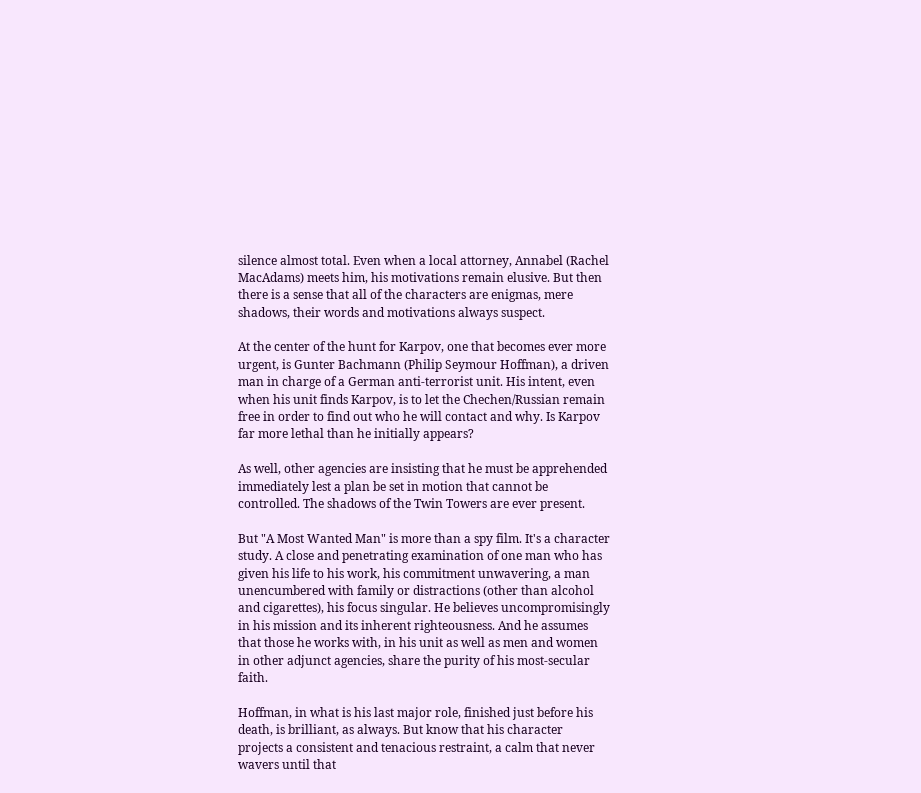silence almost total. Even when a local attorney, Annabel (Rachel MacAdams) meets him, his motivations remain elusive. But then there is a sense that all of the characters are enigmas, mere shadows, their words and motivations always suspect.

At the center of the hunt for Karpov, one that becomes ever more urgent, is Gunter Bachmann (Philip Seymour Hoffman), a driven man in charge of a German anti-terrorist unit. His intent, even when his unit finds Karpov, is to let the Chechen/Russian remain free in order to find out who he will contact and why. Is Karpov far more lethal than he initially appears?

As well, other agencies are insisting that he must be apprehended immediately lest a plan be set in motion that cannot be controlled. The shadows of the Twin Towers are ever present.

But "A Most Wanted Man" is more than a spy film. It's a character study. A close and penetrating examination of one man who has given his life to his work, his commitment unwavering, a man unencumbered with family or distractions (other than alcohol and cigarettes), his focus singular. He believes uncompromisingly in his mission and its inherent righteousness. And he assumes that those he works with, in his unit as well as men and women in other adjunct agencies, share the purity of his most-secular faith.

Hoffman, in what is his last major role, finished just before his death, is brilliant, as always. But know that his character projects a consistent and tenacious restraint, a calm that never wavers until that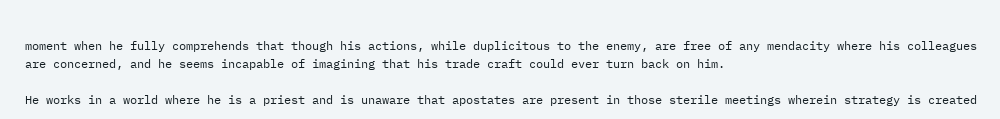moment when he fully comprehends that though his actions, while duplicitous to the enemy, are free of any mendacity where his colleagues are concerned, and he seems incapable of imagining that his trade craft could ever turn back on him.

He works in a world where he is a priest and is unaware that apostates are present in those sterile meetings wherein strategy is created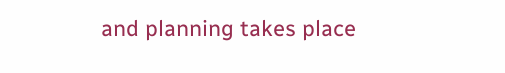and planning takes place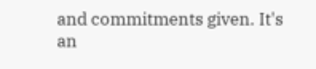and commitments given. It's an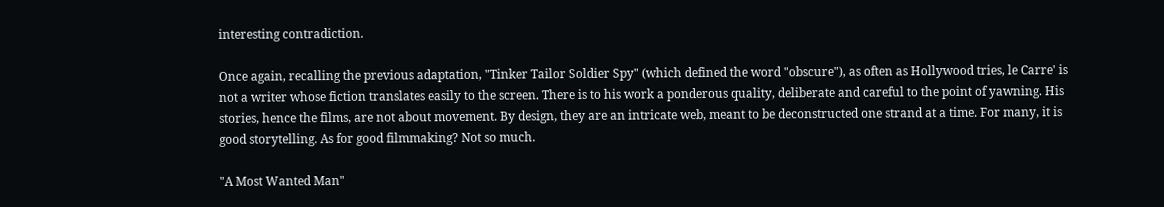interesting contradiction.

Once again, recalling the previous adaptation, "Tinker Tailor Soldier Spy" (which defined the word "obscure"), as often as Hollywood tries, le Carre' is not a writer whose fiction translates easily to the screen. There is to his work a ponderous quality, deliberate and careful to the point of yawning. His stories, hence the films, are not about movement. By design, they are an intricate web, meant to be deconstructed one strand at a time. For many, it is good storytelling. As for good filmmaking? Not so much.

"A Most Wanted Man"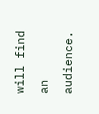will find an audience.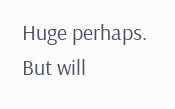Huge perhaps. But will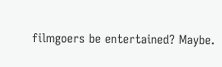filmgoers be entertained? Maybe.